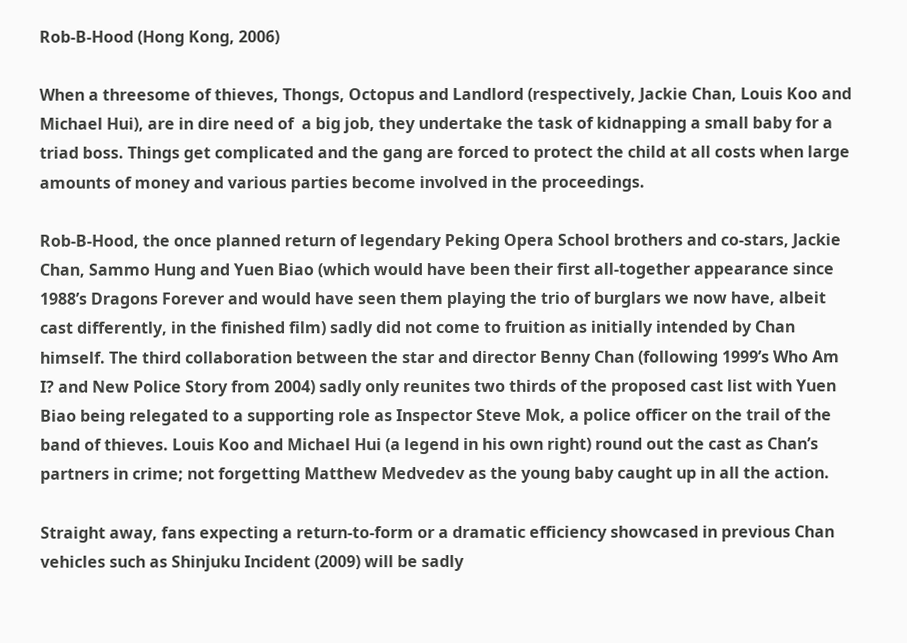Rob-B-Hood (Hong Kong, 2006)

When a threesome of thieves, Thongs, Octopus and Landlord (respectively, Jackie Chan, Louis Koo and Michael Hui), are in dire need of  a big job, they undertake the task of kidnapping a small baby for a triad boss. Things get complicated and the gang are forced to protect the child at all costs when large amounts of money and various parties become involved in the proceedings.

Rob-B-Hood, the once planned return of legendary Peking Opera School brothers and co-stars, Jackie Chan, Sammo Hung and Yuen Biao (which would have been their first all-together appearance since 1988’s Dragons Forever and would have seen them playing the trio of burglars we now have, albeit cast differently, in the finished film) sadly did not come to fruition as initially intended by Chan himself. The third collaboration between the star and director Benny Chan (following 1999’s Who Am I? and New Police Story from 2004) sadly only reunites two thirds of the proposed cast list with Yuen Biao being relegated to a supporting role as Inspector Steve Mok, a police officer on the trail of the band of thieves. Louis Koo and Michael Hui (a legend in his own right) round out the cast as Chan’s partners in crime; not forgetting Matthew Medvedev as the young baby caught up in all the action.

Straight away, fans expecting a return-to-form or a dramatic efficiency showcased in previous Chan vehicles such as Shinjuku Incident (2009) will be sadly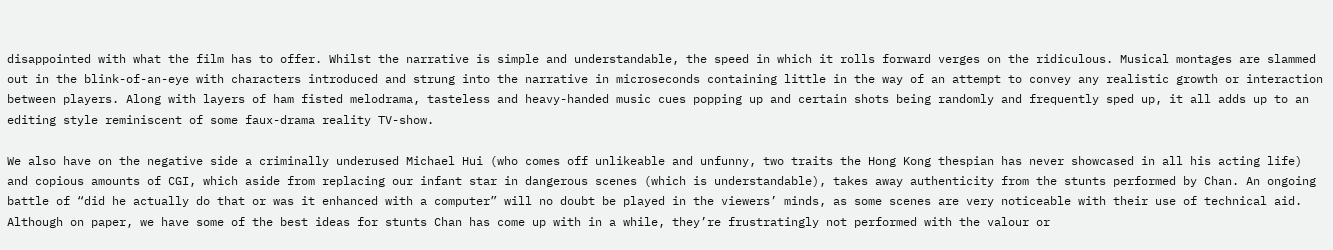disappointed with what the film has to offer. Whilst the narrative is simple and understandable, the speed in which it rolls forward verges on the ridiculous. Musical montages are slammed out in the blink-of-an-eye with characters introduced and strung into the narrative in microseconds containing little in the way of an attempt to convey any realistic growth or interaction between players. Along with layers of ham fisted melodrama, tasteless and heavy-handed music cues popping up and certain shots being randomly and frequently sped up, it all adds up to an editing style reminiscent of some faux-drama reality TV-show.

We also have on the negative side a criminally underused Michael Hui (who comes off unlikeable and unfunny, two traits the Hong Kong thespian has never showcased in all his acting life) and copious amounts of CGI, which aside from replacing our infant star in dangerous scenes (which is understandable), takes away authenticity from the stunts performed by Chan. An ongoing battle of “did he actually do that or was it enhanced with a computer” will no doubt be played in the viewers’ minds, as some scenes are very noticeable with their use of technical aid. Although on paper, we have some of the best ideas for stunts Chan has come up with in a while, they’re frustratingly not performed with the valour or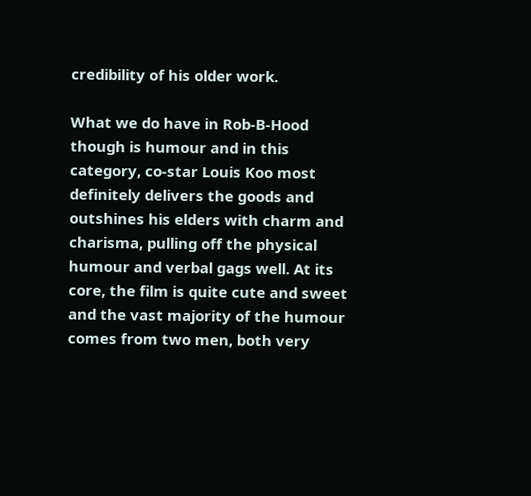credibility of his older work.

What we do have in Rob-B-Hood though is humour and in this category, co-star Louis Koo most definitely delivers the goods and outshines his elders with charm and charisma, pulling off the physical humour and verbal gags well. At its core, the film is quite cute and sweet and the vast majority of the humour comes from two men, both very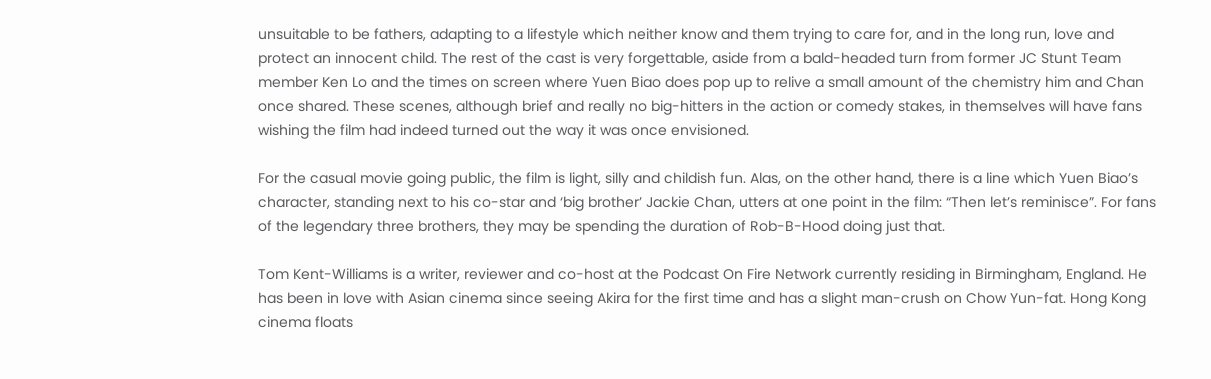unsuitable to be fathers, adapting to a lifestyle which neither know and them trying to care for, and in the long run, love and protect an innocent child. The rest of the cast is very forgettable, aside from a bald-headed turn from former JC Stunt Team member Ken Lo and the times on screen where Yuen Biao does pop up to relive a small amount of the chemistry him and Chan once shared. These scenes, although brief and really no big-hitters in the action or comedy stakes, in themselves will have fans wishing the film had indeed turned out the way it was once envisioned.

For the casual movie going public, the film is light, silly and childish fun. Alas, on the other hand, there is a line which Yuen Biao’s character, standing next to his co-star and ‘big brother’ Jackie Chan, utters at one point in the film: “Then let’s reminisce”. For fans of the legendary three brothers, they may be spending the duration of Rob-B-Hood doing just that.

Tom Kent-Williams is a writer, reviewer and co-host at the Podcast On Fire Network currently residing in Birmingham, England. He has been in love with Asian cinema since seeing Akira for the first time and has a slight man-crush on Chow Yun-fat. Hong Kong cinema floats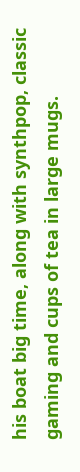his boat big time, along with synthpop, classic gaming and cups of tea in large mugs.